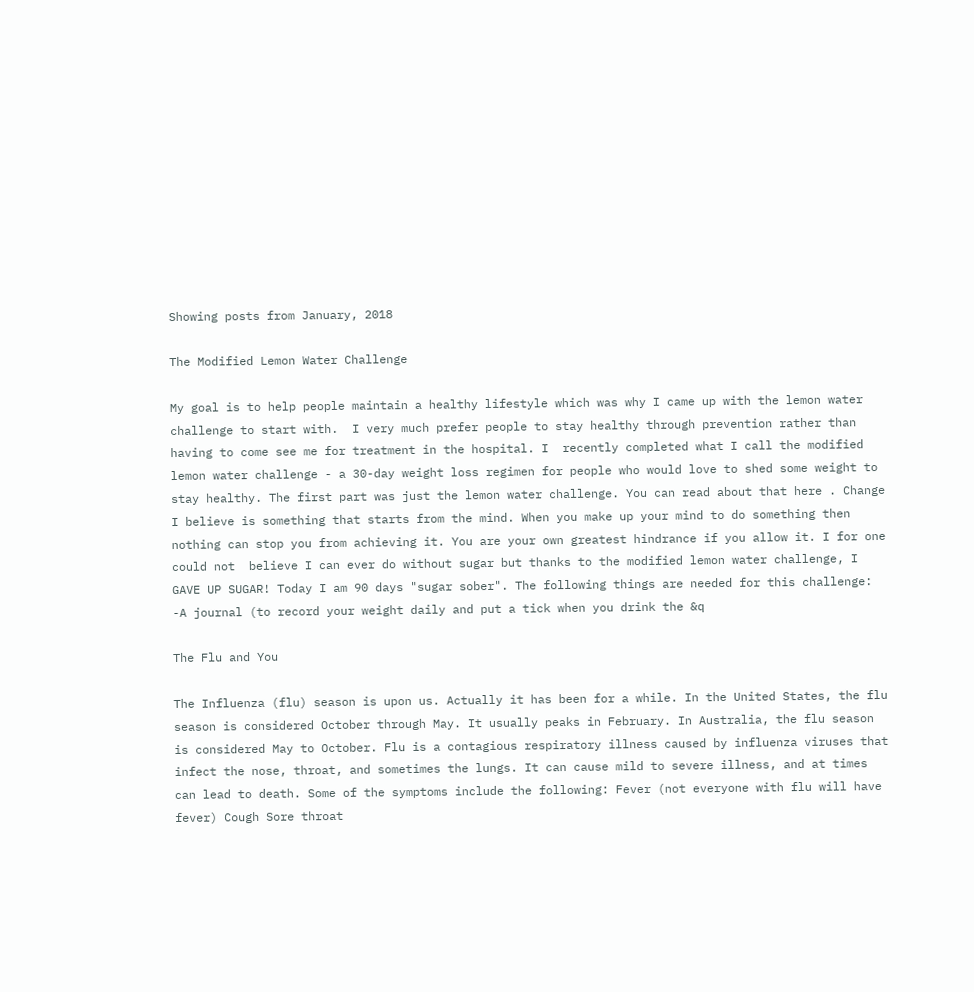Showing posts from January, 2018

The Modified Lemon Water Challenge

My goal is to help people maintain a healthy lifestyle which was why I came up with the lemon water challenge to start with.  I very much prefer people to stay healthy through prevention rather than having to come see me for treatment in the hospital. I  recently completed what I call the modified lemon water challenge - a 30-day weight loss regimen for people who would love to shed some weight to stay healthy. The first part was just the lemon water challenge. You can read about that here . Change I believe is something that starts from the mind. When you make up your mind to do something then nothing can stop you from achieving it. You are your own greatest hindrance if you allow it. I for one could not  believe I can ever do without sugar but thanks to the modified lemon water challenge, I GAVE UP SUGAR! Today I am 90 days "sugar sober". The following things are needed for this challenge:  -A journal (to record your weight daily and put a tick when you drink the &q

The Flu and You

The Influenza (flu) season is upon us. Actually it has been for a while. In the United States, the flu season is considered October through May. It usually peaks in February. In Australia, the flu season is considered May to October. Flu is a contagious respiratory illness caused by influenza viruses that infect the nose, throat, and sometimes the lungs. It can cause mild to severe illness, and at times can lead to death. Some of the symptoms include the following: Fever (not everyone with flu will have fever) Cough Sore throat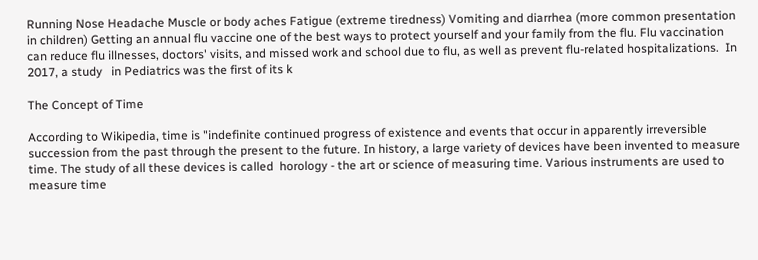Running Nose Headache Muscle or body aches Fatigue (extreme tiredness) Vomiting and diarrhea (more common presentation in children) Getting an annual flu vaccine one of the best ways to protect yourself and your family from the flu. Flu vaccination can reduce flu illnesses, doctors' visits, and missed work and school due to flu, as well as prevent flu-related hospitalizations.  In 2017, a study   in Pediatrics was the first of its k

The Concept of Time

According to Wikipedia, time is "indefinite continued progress of existence and events that occur in apparently irreversible succession from the past through the present to the future. In history, a large variety of devices have been invented to measure time. The study of all these devices is called  horology - the art or science of measuring time. Various instruments are used to measure time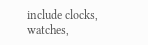include clocks, watches,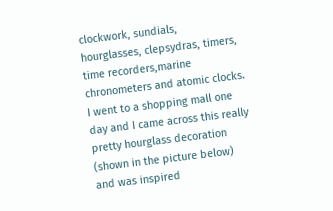clockwork, sundials, hourglasses, clepsydras, timers, time recorders,marine chronometers and atomic clocks. I went to a shopping mall one day and I came across this really pretty hourglass decoration (shown in the picture below) and was inspired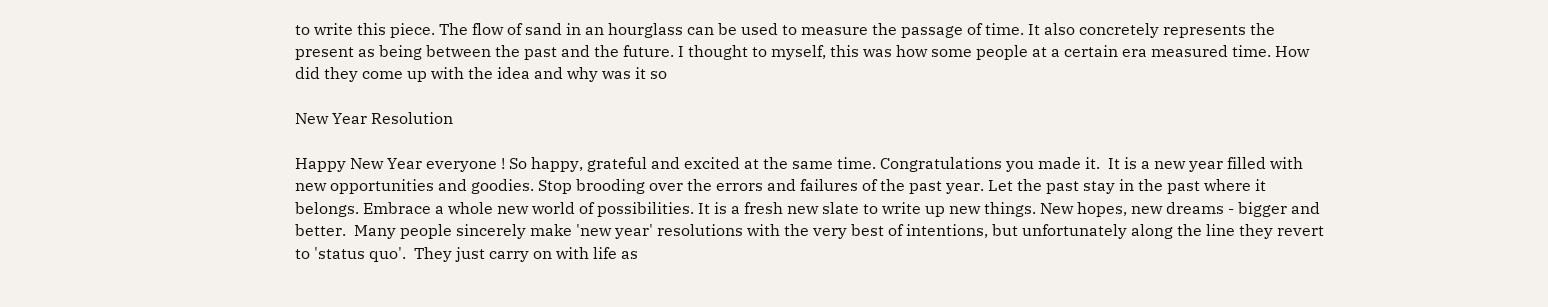to write this piece. The flow of sand in an hourglass can be used to measure the passage of time. It also concretely represents the present as being between the past and the future. I thought to myself, this was how some people at a certain era measured time. How did they come up with the idea and why was it so

New Year Resolution

Happy New Year everyone ! So happy, grateful and excited at the same time. Congratulations you made it.  It is a new year filled with new opportunities and goodies. Stop brooding over the errors and failures of the past year. Let the past stay in the past where it belongs. Embrace a whole new world of possibilities. It is a fresh new slate to write up new things. New hopes, new dreams - bigger and  better.  Many people sincerely make 'new year' resolutions with the very best of intentions, but unfortunately along the line they revert to 'status quo'.  They just carry on with life as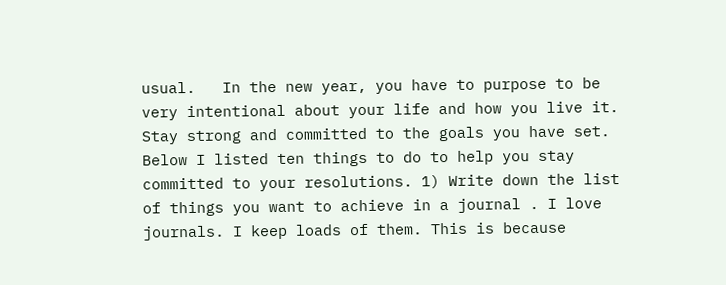usual.   In the new year, you have to purpose to be very intentional about your life and how you live it.  Stay strong and committed to the goals you have set. Below I listed ten things to do to help you stay committed to your resolutions. 1) Write down the list of things you want to achieve in a journal . I love journals. I keep loads of them. This is because